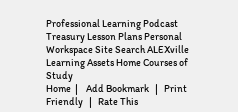Professional Learning Podcast Treasury Lesson Plans Personal Workspace Site Search ALEXville Learning Assets Home Courses of Study
Home  |    Add Bookmark   |   Print Friendly   |   Rate This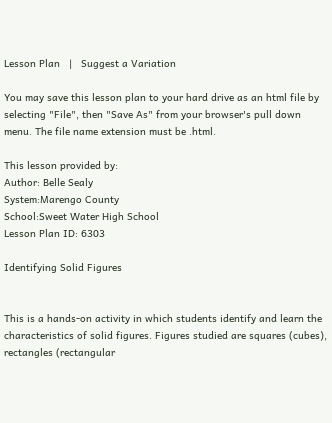Lesson Plan   |   Suggest a Variation

You may save this lesson plan to your hard drive as an html file by selecting "File", then "Save As" from your browser's pull down menu. The file name extension must be .html.

This lesson provided by:
Author: Belle Sealy
System:Marengo County
School:Sweet Water High School
Lesson Plan ID: 6303

Identifying Solid Figures


This is a hands-on activity in which students identify and learn the characteristics of solid figures. Figures studied are squares (cubes), rectangles (rectangular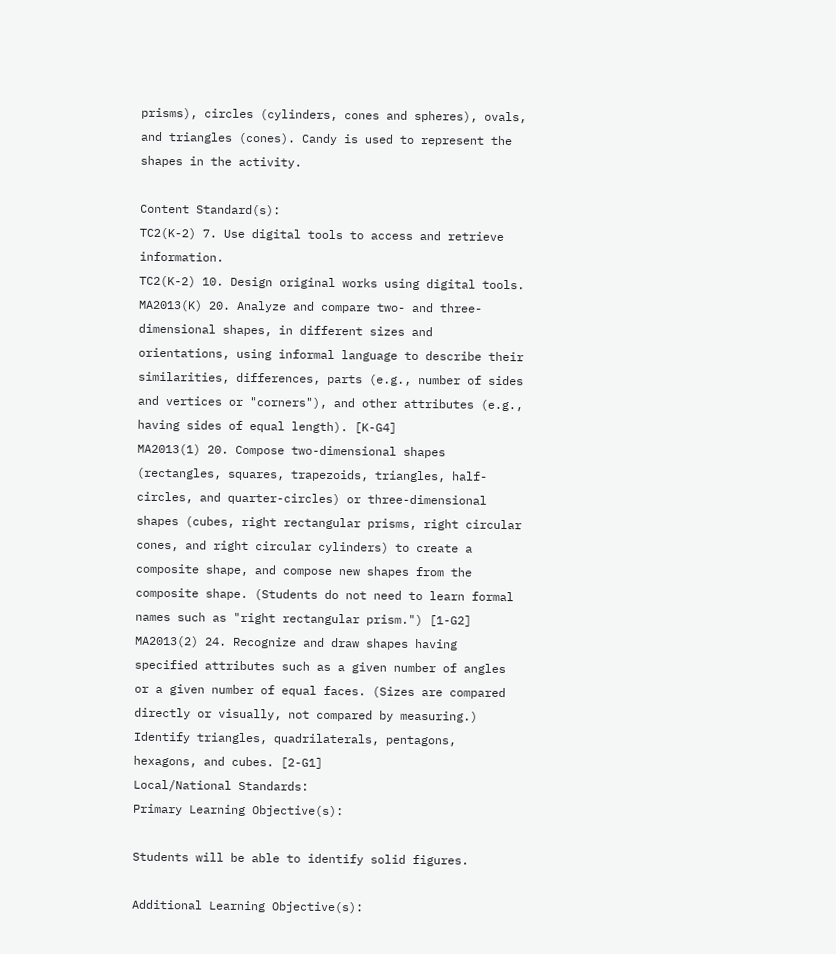prisms), circles (cylinders, cones and spheres), ovals, and triangles (cones). Candy is used to represent the shapes in the activity.

Content Standard(s):
TC2(K-2) 7. Use digital tools to access and retrieve information.
TC2(K-2) 10. Design original works using digital tools.
MA2013(K) 20. Analyze and compare two- and three-dimensional shapes, in different sizes and orientations, using informal language to describe their similarities, differences, parts (e.g., number of sides and vertices or "corners"), and other attributes (e.g., having sides of equal length). [K-G4]
MA2013(1) 20. Compose two-dimensional shapes (rectangles, squares, trapezoids, triangles, half-circles, and quarter-circles) or three-dimensional shapes (cubes, right rectangular prisms, right circular cones, and right circular cylinders) to create a composite shape, and compose new shapes from the composite shape. (Students do not need to learn formal names such as "right rectangular prism.") [1-G2]
MA2013(2) 24. Recognize and draw shapes having specified attributes such as a given number of angles or a given number of equal faces. (Sizes are compared directly or visually, not compared by measuring.) Identify triangles, quadrilaterals, pentagons, hexagons, and cubes. [2-G1]
Local/National Standards:
Primary Learning Objective(s):

Students will be able to identify solid figures.

Additional Learning Objective(s):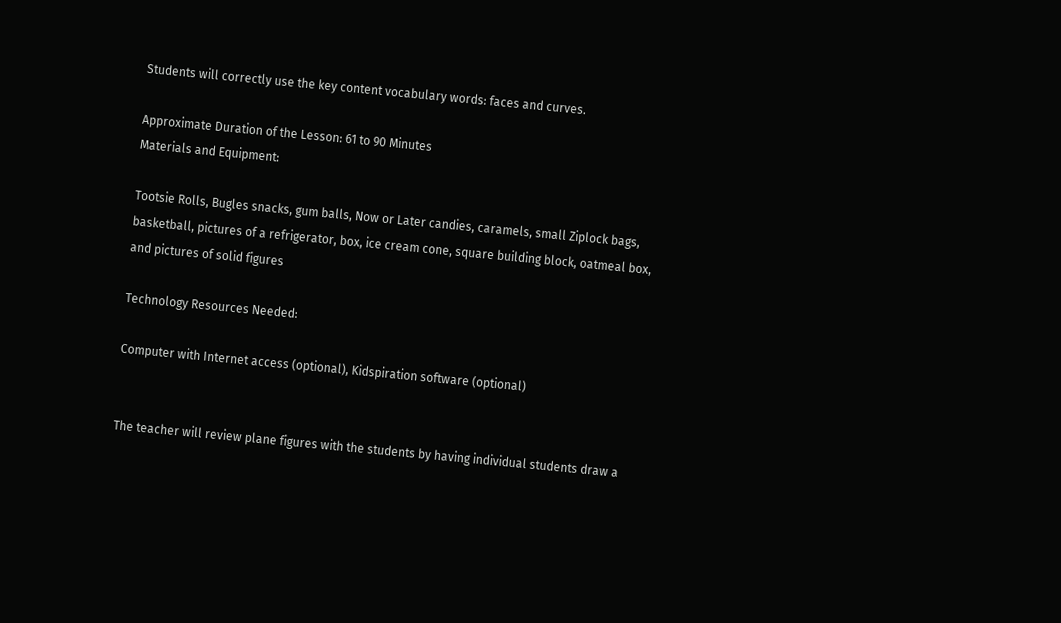Students will correctly use the key content vocabulary words: faces and curves.

Approximate Duration of the Lesson: 61 to 90 Minutes
Materials and Equipment:

Tootsie Rolls, Bugles snacks, gum balls, Now or Later candies, caramels, small Ziplock bags, basketball, pictures of a refrigerator, box, ice cream cone, square building block, oatmeal box, and pictures of solid figures

Technology Resources Needed:

Computer with Internet access (optional), Kidspiration software (optional)


The teacher will review plane figures with the students by having individual students draw a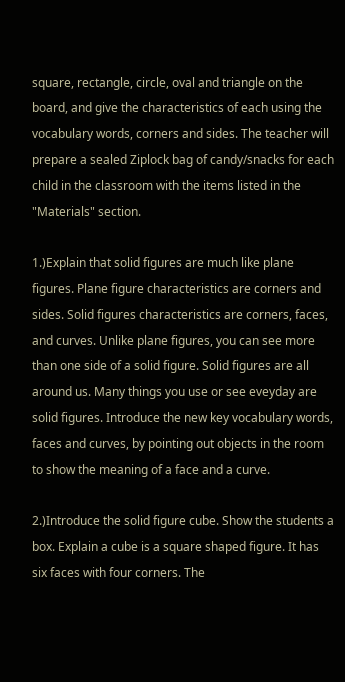square, rectangle, circle, oval and triangle on the board, and give the characteristics of each using the vocabulary words, corners and sides. The teacher will prepare a sealed Ziplock bag of candy/snacks for each child in the classroom with the items listed in the "Materials" section.

1.)Explain that solid figures are much like plane figures. Plane figure characteristics are corners and sides. Solid figures characteristics are corners, faces, and curves. Unlike plane figures, you can see more than one side of a solid figure. Solid figures are all around us. Many things you use or see eveyday are solid figures. Introduce the new key vocabulary words, faces and curves, by pointing out objects in the room to show the meaning of a face and a curve.

2.)Introduce the solid figure cube. Show the students a box. Explain a cube is a square shaped figure. It has six faces with four corners. The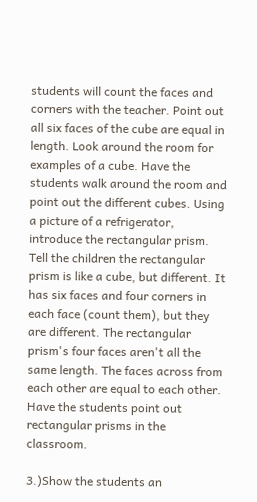students will count the faces and corners with the teacher. Point out all six faces of the cube are equal in length. Look around the room for examples of a cube. Have the students walk around the room and point out the different cubes. Using a picture of a refrigerator, introduce the rectangular prism. Tell the children the rectangular prism is like a cube, but different. It has six faces and four corners in each face (count them), but they are different. The rectangular prism's four faces aren't all the same length. The faces across from each other are equal to each other. Have the students point out rectangular prisms in the classroom.

3.)Show the students an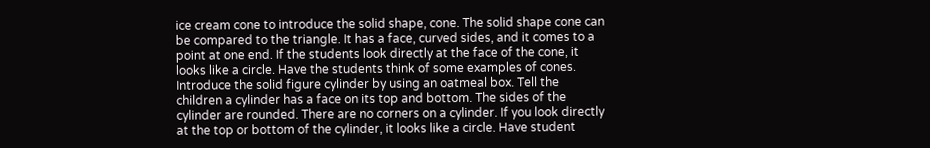ice cream cone to introduce the solid shape, cone. The solid shape cone can be compared to the triangle. It has a face, curved sides, and it comes to a point at one end. If the students look directly at the face of the cone, it looks like a circle. Have the students think of some examples of cones. Introduce the solid figure cylinder by using an oatmeal box. Tell the children a cylinder has a face on its top and bottom. The sides of the cylinder are rounded. There are no corners on a cylinder. If you look directly at the top or bottom of the cylinder, it looks like a circle. Have student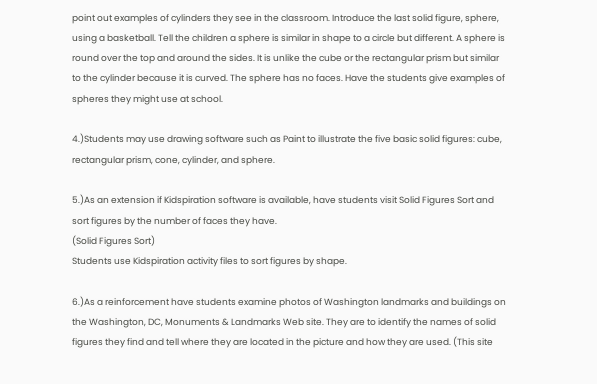point out examples of cylinders they see in the classroom. Introduce the last solid figure, sphere, using a basketball. Tell the children a sphere is similar in shape to a circle but different. A sphere is round over the top and around the sides. It is unlike the cube or the rectangular prism but similar to the cylinder because it is curved. The sphere has no faces. Have the students give examples of spheres they might use at school.

4.)Students may use drawing software such as Paint to illustrate the five basic solid figures: cube, rectangular prism, cone, cylinder, and sphere.

5.)As an extension if Kidspiration software is available, have students visit Solid Figures Sort and sort figures by the number of faces they have.
(Solid Figures Sort)
Students use Kidspiration activity files to sort figures by shape.

6.)As a reinforcement have students examine photos of Washington landmarks and buildings on the Washington, DC, Monuments & Landmarks Web site. They are to identify the names of solid figures they find and tell where they are located in the picture and how they are used. (This site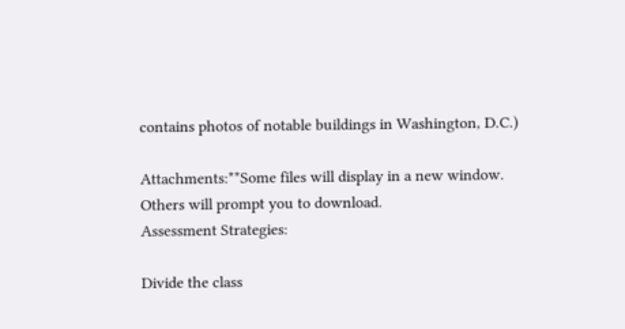contains photos of notable buildings in Washington, D.C.)

Attachments:**Some files will display in a new window. Others will prompt you to download.
Assessment Strategies:

Divide the class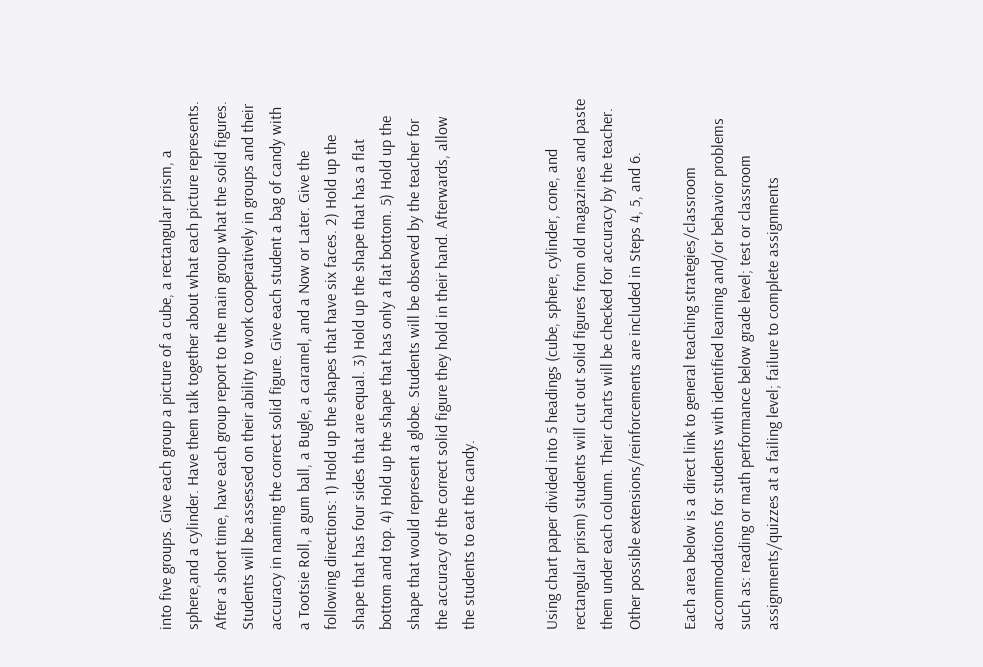into five groups. Give each group a picture of a cube, a rectangular prism, a sphere,and a cylinder. Have them talk together about what each picture represents. After a short time, have each group report to the main group what the solid figures. Students will be assessed on their ability to work cooperatively in groups and their accuracy in naming the correct solid figure. Give each student a bag of candy with a Tootsie Roll, a gum ball, a Bugle, a caramel, and a Now or Later. Give the following directions: 1) Hold up the shapes that have six faces. 2) Hold up the shape that has four sides that are equal. 3) Hold up the shape that has a flat bottom and top. 4) Hold up the shape that has only a flat bottom. 5) Hold up the shape that would represent a globe. Students will be observed by the teacher for the accuracy of the correct solid figure they hold in their hand. Afterwards, allow the students to eat the candy.


Using chart paper divided into 5 headings (cube, sphere, cylinder, cone, and rectangular prism) students will cut out solid figures from old magazines and paste them under each column. Their charts will be checked for accuracy by the teacher. Other possible extensions/reinforcements are included in Steps 4, 5, and 6.

Each area below is a direct link to general teaching strategies/classroom accommodations for students with identified learning and/or behavior problems such as: reading or math performance below grade level; test or classroom assignments/quizzes at a failing level; failure to complete assignments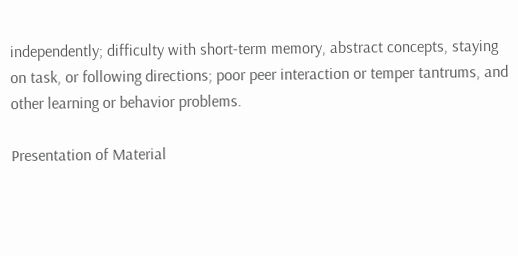independently; difficulty with short-term memory, abstract concepts, staying on task, or following directions; poor peer interaction or temper tantrums, and other learning or behavior problems.

Presentation of Material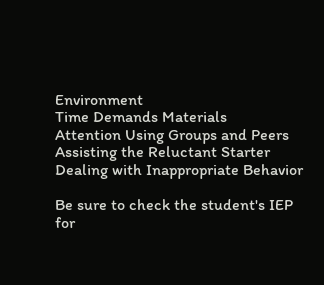Environment
Time Demands Materials
Attention Using Groups and Peers
Assisting the Reluctant Starter Dealing with Inappropriate Behavior

Be sure to check the student's IEP for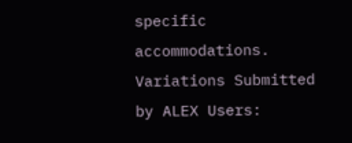specific accommodations.
Variations Submitted by ALEX Users: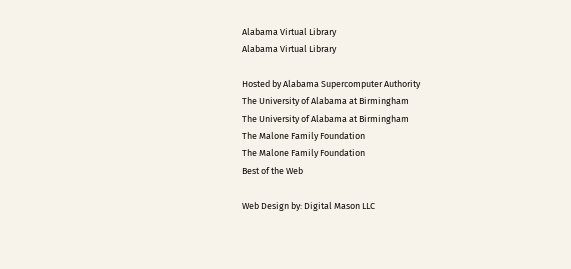Alabama Virtual Library
Alabama Virtual Library

Hosted by Alabama Supercomputer Authority
The University of Alabama at Birmingham
The University of Alabama at Birmingham
The Malone Family Foundation
The Malone Family Foundation
Best of the Web

Web Design by: Digital Mason LLC